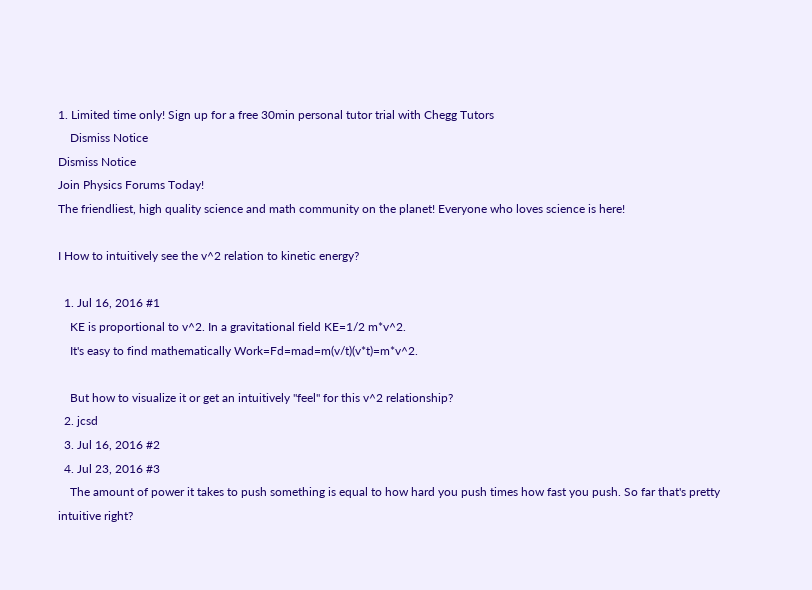1. Limited time only! Sign up for a free 30min personal tutor trial with Chegg Tutors
    Dismiss Notice
Dismiss Notice
Join Physics Forums Today!
The friendliest, high quality science and math community on the planet! Everyone who loves science is here!

I How to intuitively see the v^2 relation to kinetic energy?

  1. Jul 16, 2016 #1
    KE is proportional to v^2. In a gravitational field KE=1/2 m*v^2.
    It's easy to find mathematically Work=Fd=mad=m(v/t)(v*t)=m*v^2.

    But how to visualize it or get an intuitively "feel" for this v^2 relationship?
  2. jcsd
  3. Jul 16, 2016 #2
  4. Jul 23, 2016 #3
    The amount of power it takes to push something is equal to how hard you push times how fast you push. So far that's pretty intuitive right?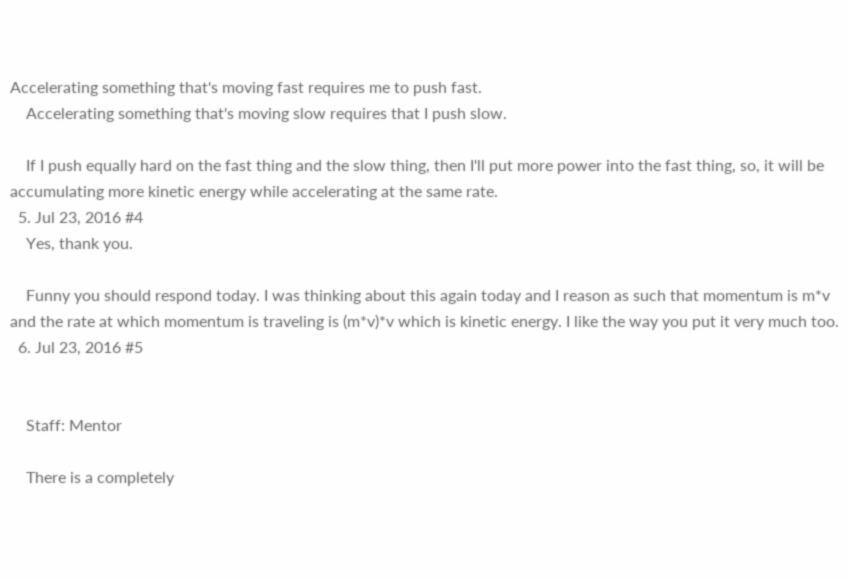Accelerating something that's moving fast requires me to push fast.
    Accelerating something that's moving slow requires that I push slow.

    If I push equally hard on the fast thing and the slow thing, then I'll put more power into the fast thing, so, it will be accumulating more kinetic energy while accelerating at the same rate.
  5. Jul 23, 2016 #4
    Yes, thank you.

    Funny you should respond today. I was thinking about this again today and I reason as such that momentum is m*v and the rate at which momentum is traveling is (m*v)*v which is kinetic energy. I like the way you put it very much too.
  6. Jul 23, 2016 #5


    Staff: Mentor

    There is a completely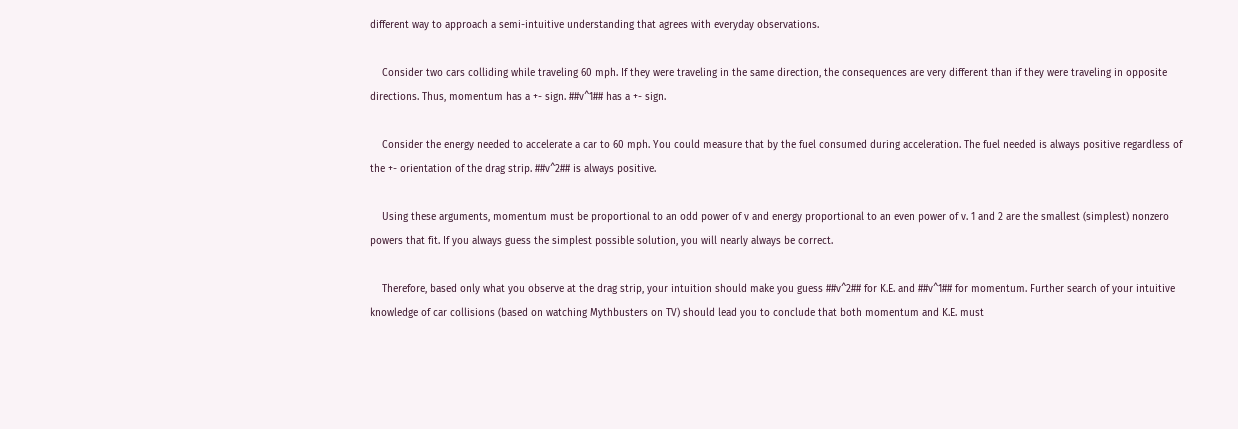different way to approach a semi-intuitive understanding that agrees with everyday observations.

    Consider two cars colliding while traveling 60 mph. If they were traveling in the same direction, the consequences are very different than if they were traveling in opposite directions. Thus, momentum has a +- sign. ##v^1## has a +- sign.

    Consider the energy needed to accelerate a car to 60 mph. You could measure that by the fuel consumed during acceleration. The fuel needed is always positive regardless of the +- orientation of the drag strip. ##v^2## is always positive.

    Using these arguments, momentum must be proportional to an odd power of v and energy proportional to an even power of v. 1 and 2 are the smallest (simplest) nonzero powers that fit. If you always guess the simplest possible solution, you will nearly always be correct.

    Therefore, based only what you observe at the drag strip, your intuition should make you guess ##v^2## for K.E. and ##v^1## for momentum. Further search of your intuitive knowledge of car collisions (based on watching Mythbusters on TV) should lead you to conclude that both momentum and K.E. must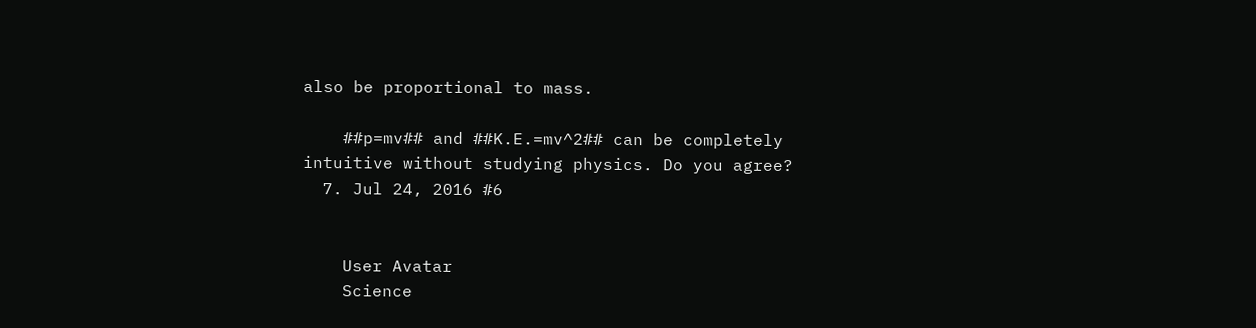also be proportional to mass.

    ##p=mv## and ##K.E.=mv^2## can be completely intuitive without studying physics. Do you agree?
  7. Jul 24, 2016 #6


    User Avatar
    Science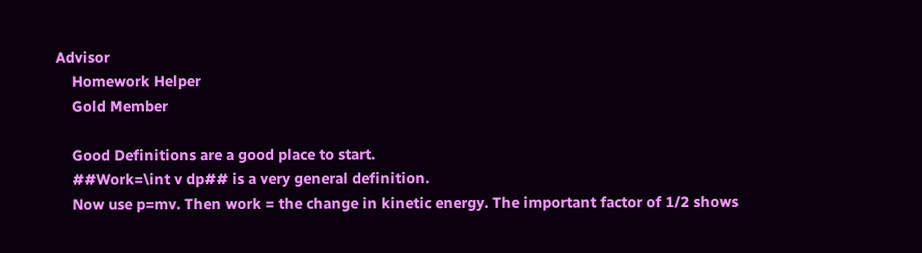Advisor
    Homework Helper
    Gold Member

    Good Definitions are a good place to start.
    ##Work=\int v dp## is a very general definition.
    Now use p=mv. Then work = the change in kinetic energy. The important factor of 1/2 shows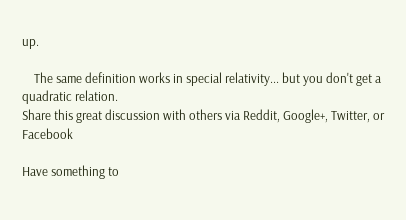up.

    The same definition works in special relativity... but you don't get a quadratic relation.
Share this great discussion with others via Reddit, Google+, Twitter, or Facebook

Have something to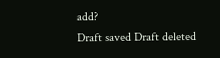add?
Draft saved Draft deleted